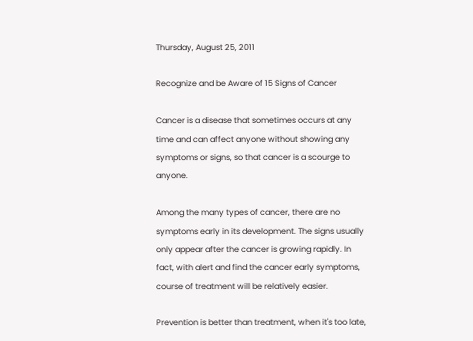Thursday, August 25, 2011

Recognize and be Aware of 15 Signs of Cancer

Cancer is a disease that sometimes occurs at any time and can affect anyone without showing any symptoms or signs, so that cancer is a scourge to anyone.

Among the many types of cancer, there are no symptoms early in its development. The signs usually only appear after the cancer is growing rapidly. In fact, with alert and find the cancer early symptoms, course of treatment will be relatively easier.

Prevention is better than treatment, when it's too late,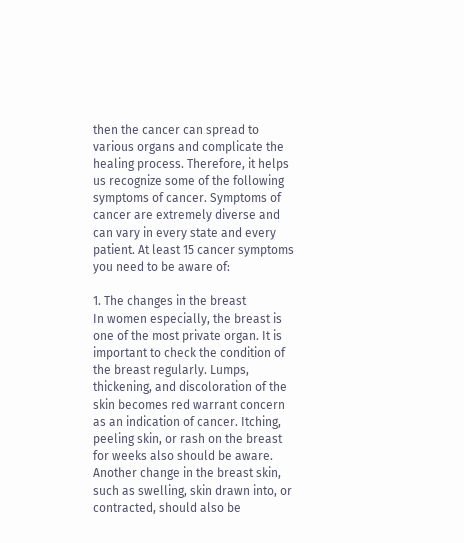then the cancer can spread to various organs and complicate the healing process. Therefore, it helps us recognize some of the following symptoms of cancer. Symptoms of cancer are extremely diverse and can vary in every state and every patient. At least 15 cancer symptoms you need to be aware of:

1. The changes in the breast
In women especially, the breast is one of the most private organ. It is important to check the condition of the breast regularly. Lumps, thickening, and discoloration of the skin becomes red warrant concern as an indication of cancer. Itching, peeling skin, or rash on the breast for weeks also should be aware. Another change in the breast skin, such as swelling, skin drawn into, or contracted, should also be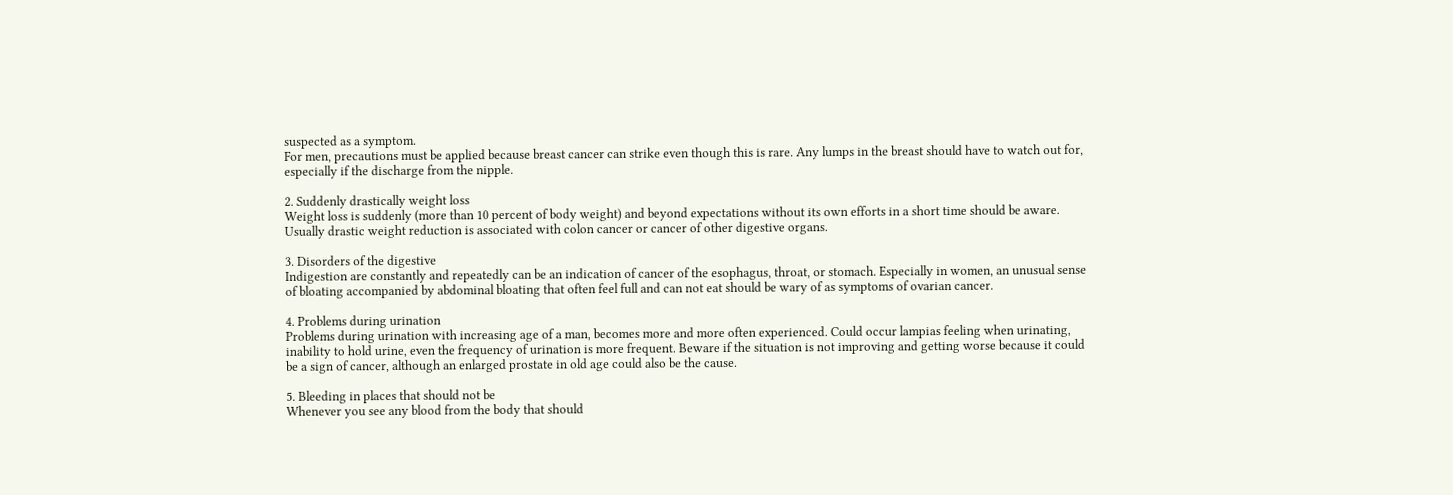suspected as a symptom.
For men, precautions must be applied because breast cancer can strike even though this is rare. Any lumps in the breast should have to watch out for, especially if the discharge from the nipple.

2. Suddenly drastically weight loss
Weight loss is suddenly (more than 10 percent of body weight) and beyond expectations without its own efforts in a short time should be aware. Usually drastic weight reduction is associated with colon cancer or cancer of other digestive organs.

3. Disorders of the digestive
Indigestion are constantly and repeatedly can be an indication of cancer of the esophagus, throat, or stomach. Especially in women, an unusual sense of bloating accompanied by abdominal bloating that often feel full and can not eat should be wary of as symptoms of ovarian cancer.

4. Problems during urination
Problems during urination with increasing age of a man, becomes more and more often experienced. Could occur lampias feeling when urinating, inability to hold urine, even the frequency of urination is more frequent. Beware if the situation is not improving and getting worse because it could be a sign of cancer, although an enlarged prostate in old age could also be the cause.

5. Bleeding in places that should not be
Whenever you see any blood from the body that should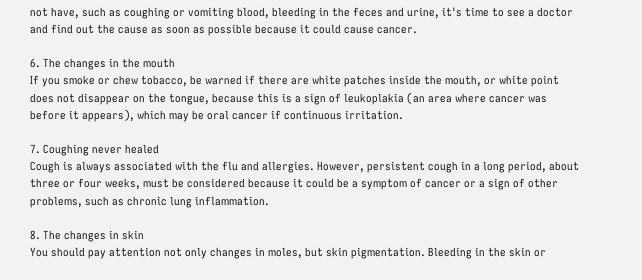not have, such as coughing or vomiting blood, bleeding in the feces and urine, it's time to see a doctor and find out the cause as soon as possible because it could cause cancer.

6. The changes in the mouth
If you smoke or chew tobacco, be warned if there are white patches inside the mouth, or white point does not disappear on the tongue, because this is a sign of leukoplakia (an area where cancer was before it appears), which may be oral cancer if continuous irritation.

7. Coughing never healed
Cough is always associated with the flu and allergies. However, persistent cough in a long period, about three or four weeks, must be considered because it could be a symptom of cancer or a sign of other problems, such as chronic lung inflammation.

8. The changes in skin
You should pay attention not only changes in moles, but skin pigmentation. Bleeding in the skin or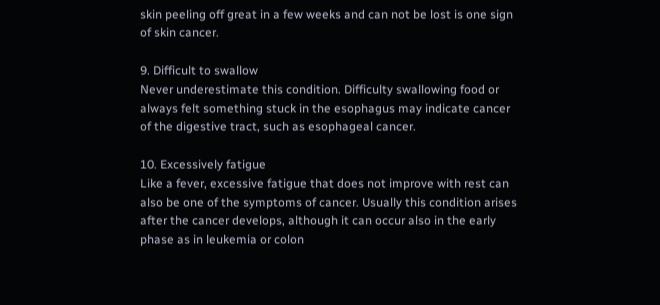skin peeling off great in a few weeks and can not be lost is one sign of skin cancer.

9. Difficult to swallow
Never underestimate this condition. Difficulty swallowing food or always felt something stuck in the esophagus may indicate cancer of the digestive tract, such as esophageal cancer.

10. Excessively fatigue
Like a fever, excessive fatigue that does not improve with rest can also be one of the symptoms of cancer. Usually this condition arises after the cancer develops, although it can occur also in the early phase as in leukemia or colon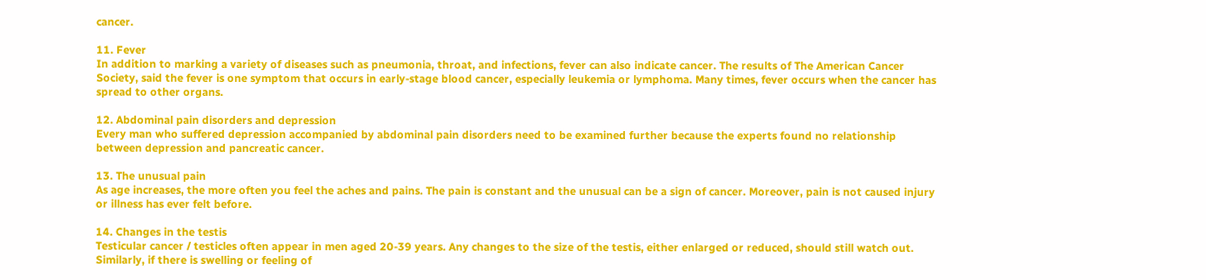cancer.

11. Fever
In addition to marking a variety of diseases such as pneumonia, throat, and infections, fever can also indicate cancer. The results of The American Cancer Society, said the fever is one symptom that occurs in early-stage blood cancer, especially leukemia or lymphoma. Many times, fever occurs when the cancer has spread to other organs.

12. Abdominal pain disorders and depression
Every man who suffered depression accompanied by abdominal pain disorders need to be examined further because the experts found no relationship between depression and pancreatic cancer.

13. The unusual pain
As age increases, the more often you feel the aches and pains. The pain is constant and the unusual can be a sign of cancer. Moreover, pain is not caused injury or illness has ever felt before.

14. Changes in the testis
Testicular cancer / testicles often appear in men aged 20-39 years. Any changes to the size of the testis, either enlarged or reduced, should still watch out. Similarly, if there is swelling or feeling of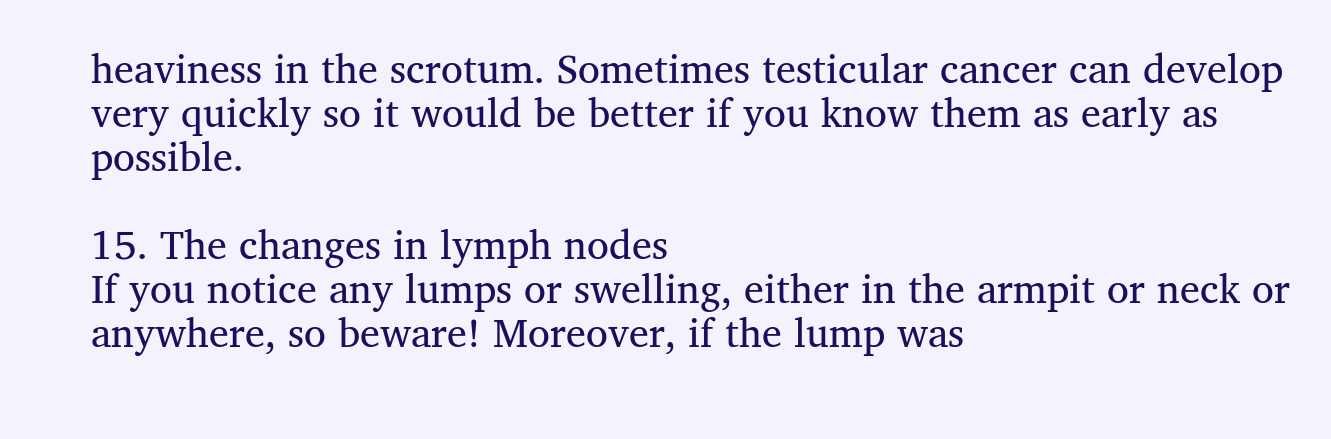heaviness in the scrotum. Sometimes testicular cancer can develop very quickly so it would be better if you know them as early as possible.

15. The changes in lymph nodes
If you notice any lumps or swelling, either in the armpit or neck or anywhere, so beware! Moreover, if the lump was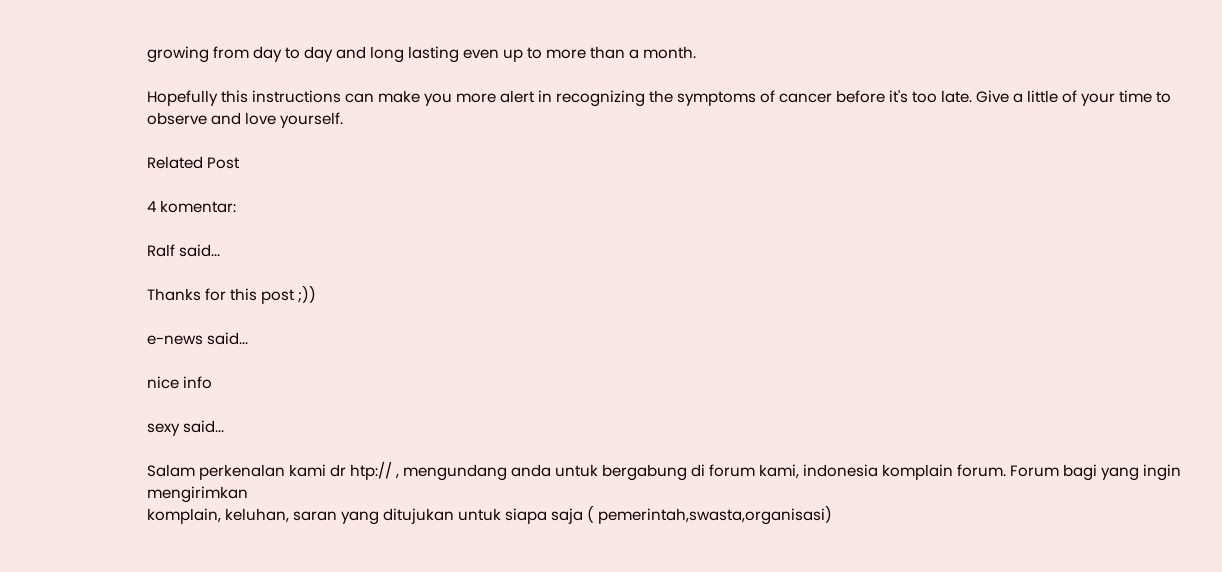growing from day to day and long lasting even up to more than a month.

Hopefully this instructions can make you more alert in recognizing the symptoms of cancer before it's too late. Give a little of your time to observe and love yourself.

Related Post

4 komentar:

Ralf said...

Thanks for this post ;))

e-news said...

nice info

sexy said...

Salam perkenalan kami dr htp:// , mengundang anda untuk bergabung di forum kami, indonesia komplain forum. Forum bagi yang ingin mengirimkan
komplain, keluhan, saran yang ditujukan untuk siapa saja ( pemerintah,swasta,organisasi)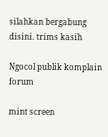silahkan bergabung disini. trims kasih

Ngocol publik komplain forum

mint screen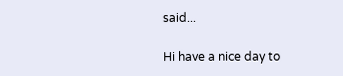said...

Hi have a nice day to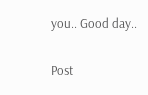you.. Good day..

Post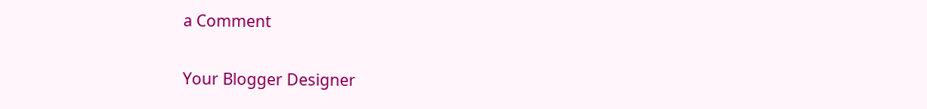a Comment

Your Blogger Designer